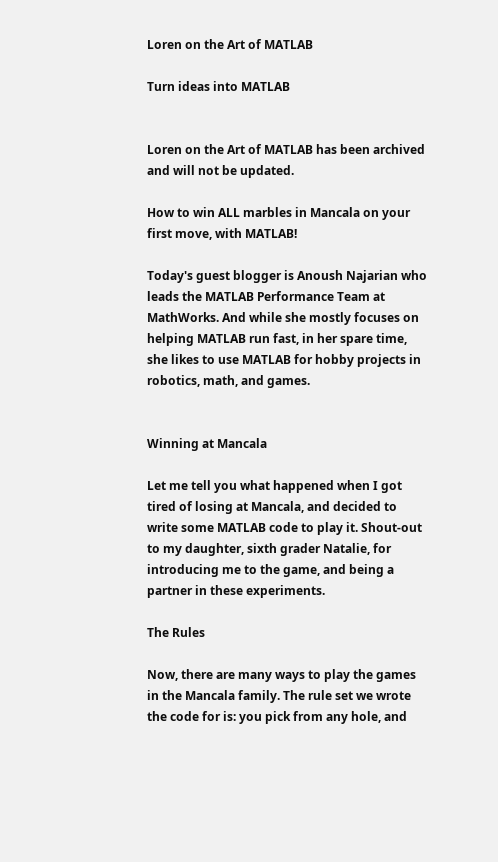Loren on the Art of MATLAB

Turn ideas into MATLAB


Loren on the Art of MATLAB has been archived and will not be updated.

How to win ALL marbles in Mancala on your first move, with MATLAB!

Today's guest blogger is Anoush Najarian who leads the MATLAB Performance Team at MathWorks. And while she mostly focuses on helping MATLAB run fast, in her spare time, she likes to use MATLAB for hobby projects in robotics, math, and games.


Winning at Mancala

Let me tell you what happened when I got tired of losing at Mancala, and decided to write some MATLAB code to play it. Shout-out to my daughter, sixth grader Natalie, for introducing me to the game, and being a partner in these experiments.

The Rules

Now, there are many ways to play the games in the Mancala family. The rule set we wrote the code for is: you pick from any hole, and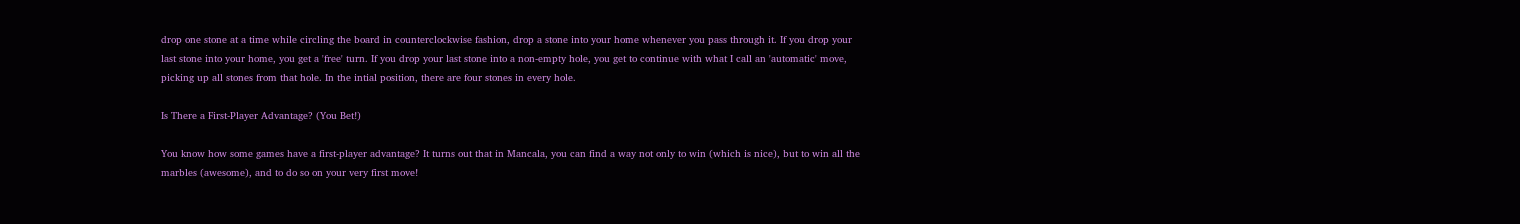drop one stone at a time while circling the board in counterclockwise fashion, drop a stone into your home whenever you pass through it. If you drop your last stone into your home, you get a 'free' turn. If you drop your last stone into a non-empty hole, you get to continue with what I call an 'automatic' move, picking up all stones from that hole. In the intial position, there are four stones in every hole.

Is There a First-Player Advantage? (You Bet!)

You know how some games have a first-player advantage? It turns out that in Mancala, you can find a way not only to win (which is nice), but to win all the marbles (awesome), and to do so on your very first move!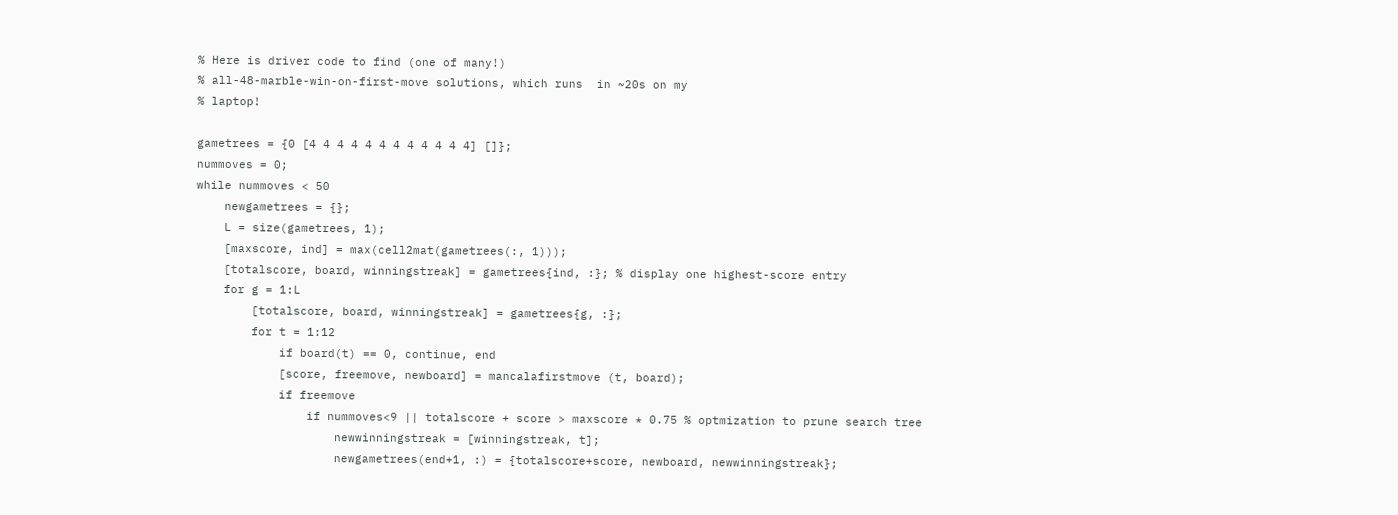% Here is driver code to find (one of many!)
% all-48-marble-win-on-first-move solutions, which runs  in ~20s on my
% laptop!

gametrees = {0 [4 4 4 4 4 4 4 4 4 4 4 4] []};
nummoves = 0;
while nummoves < 50
    newgametrees = {};
    L = size(gametrees, 1);
    [maxscore, ind] = max(cell2mat(gametrees(:, 1)));
    [totalscore, board, winningstreak] = gametrees{ind, :}; % display one highest-score entry
    for g = 1:L
        [totalscore, board, winningstreak] = gametrees{g, :};
        for t = 1:12
            if board(t) == 0, continue, end
            [score, freemove, newboard] = mancalafirstmove (t, board);
            if freemove
                if nummoves<9 || totalscore + score > maxscore * 0.75 % optmization to prune search tree
                    newwinningstreak = [winningstreak, t];
                    newgametrees(end+1, :) = {totalscore+score, newboard, newwinningstreak};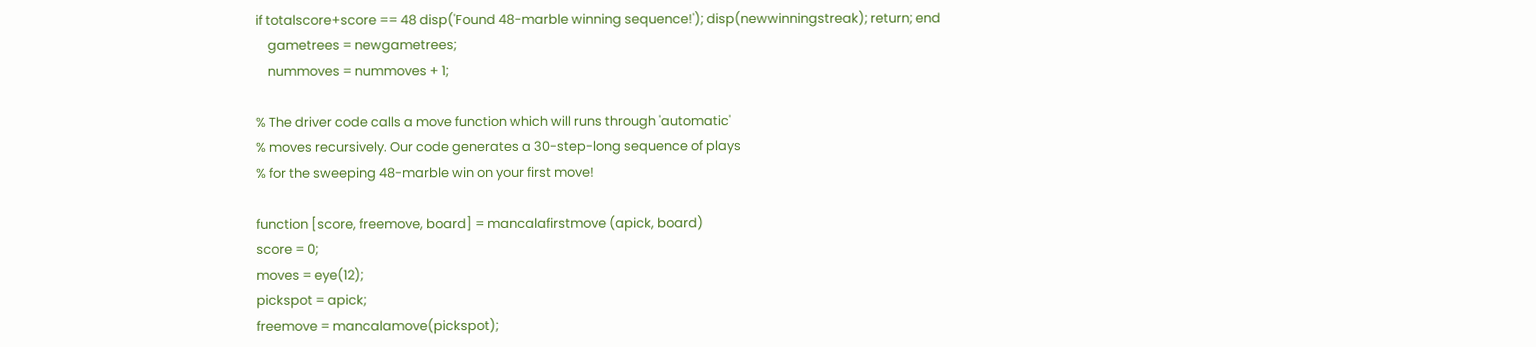if totalscore+score == 48 disp('Found 48-marble winning sequence!'); disp(newwinningstreak); return; end
    gametrees = newgametrees;
    nummoves = nummoves + 1;

% The driver code calls a move function which will runs through 'automatic'
% moves recursively. Our code generates a 30-step-long sequence of plays
% for the sweeping 48-marble win on your first move!

function [score, freemove, board] = mancalafirstmove (apick, board)
score = 0;
moves = eye(12);
pickspot = apick;
freemove = mancalamove(pickspot);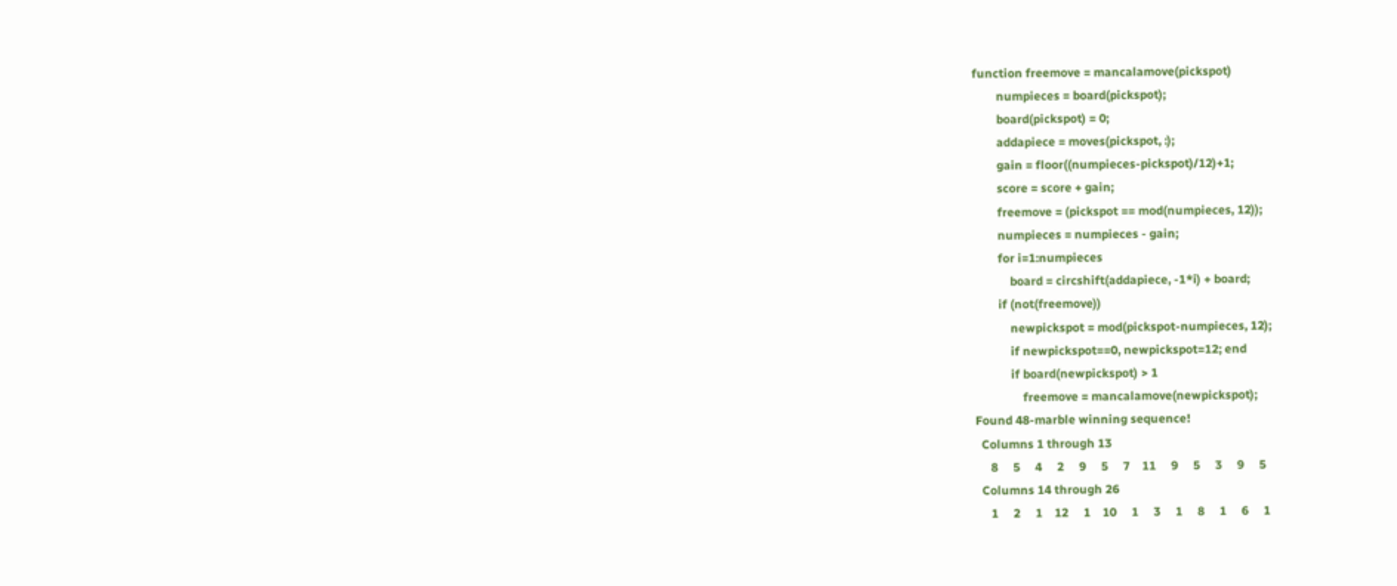function freemove = mancalamove(pickspot)
        numpieces = board(pickspot);
        board(pickspot) = 0;
        addapiece = moves(pickspot, :);
        gain = floor((numpieces-pickspot)/12)+1;
        score = score + gain;
        freemove = (pickspot == mod(numpieces, 12));
        numpieces = numpieces - gain;
        for i=1:numpieces
            board = circshift(addapiece, -1*i) + board;
        if (not(freemove))
            newpickspot = mod(pickspot-numpieces, 12);
            if newpickspot==0, newpickspot=12; end
            if board(newpickspot) > 1
                freemove = mancalamove(newpickspot);
Found 48-marble winning sequence!
  Columns 1 through 13
     8     5     4     2     9     5     7    11     9     5     3     9     5
  Columns 14 through 26
     1     2     1    12     1    10     1     3     1     8     1     6     1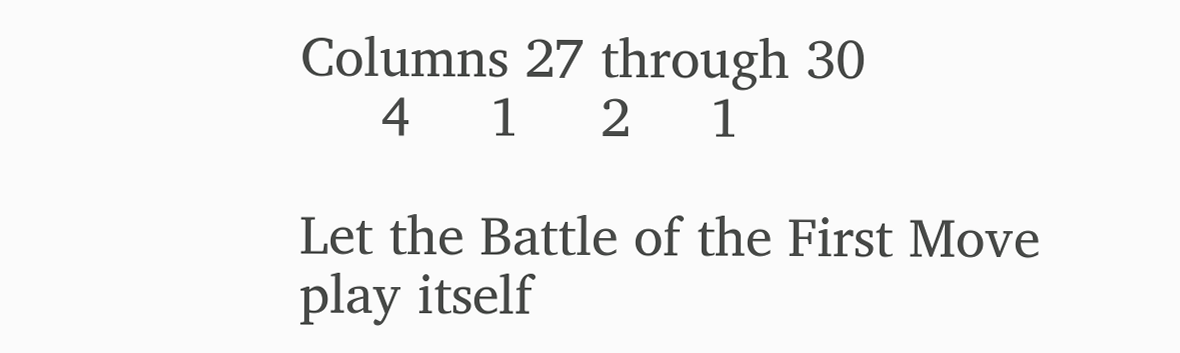Columns 27 through 30
     4     1     2     1

Let the Battle of the First Move play itself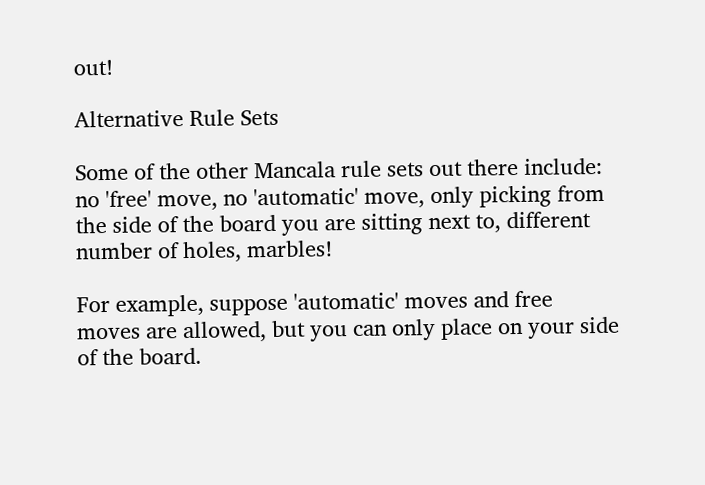out!

Alternative Rule Sets

Some of the other Mancala rule sets out there include: no 'free' move, no 'automatic' move, only picking from the side of the board you are sitting next to, different number of holes, marbles!

For example, suppose 'automatic' moves and free moves are allowed, but you can only place on your side of the board.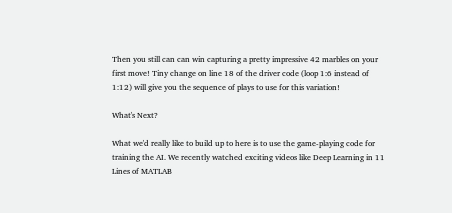Then you still can can win capturing a pretty impressive 42 marbles on your first move! Tiny change on line 18 of the driver code (loop 1:6 instead of 1:12) will give you the sequence of plays to use for this variation!

What's Next?

What we'd really like to build up to here is to use the game-playing code for training the AI. We recently watched exciting videos like Deep Learning in 11 Lines of MATLAB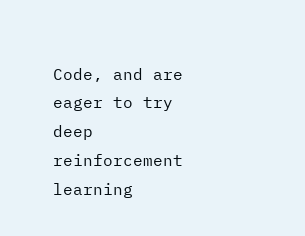Code, and are eager to try deep reinforcement learning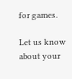for games.

Let us know about your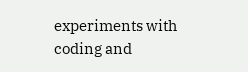experiments with coding and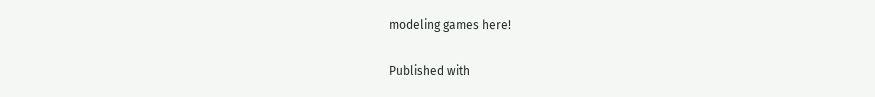modeling games here!

Published with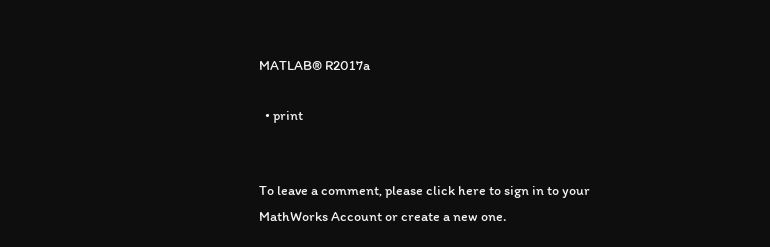MATLAB® R2017a

  • print


To leave a comment, please click here to sign in to your MathWorks Account or create a new one.